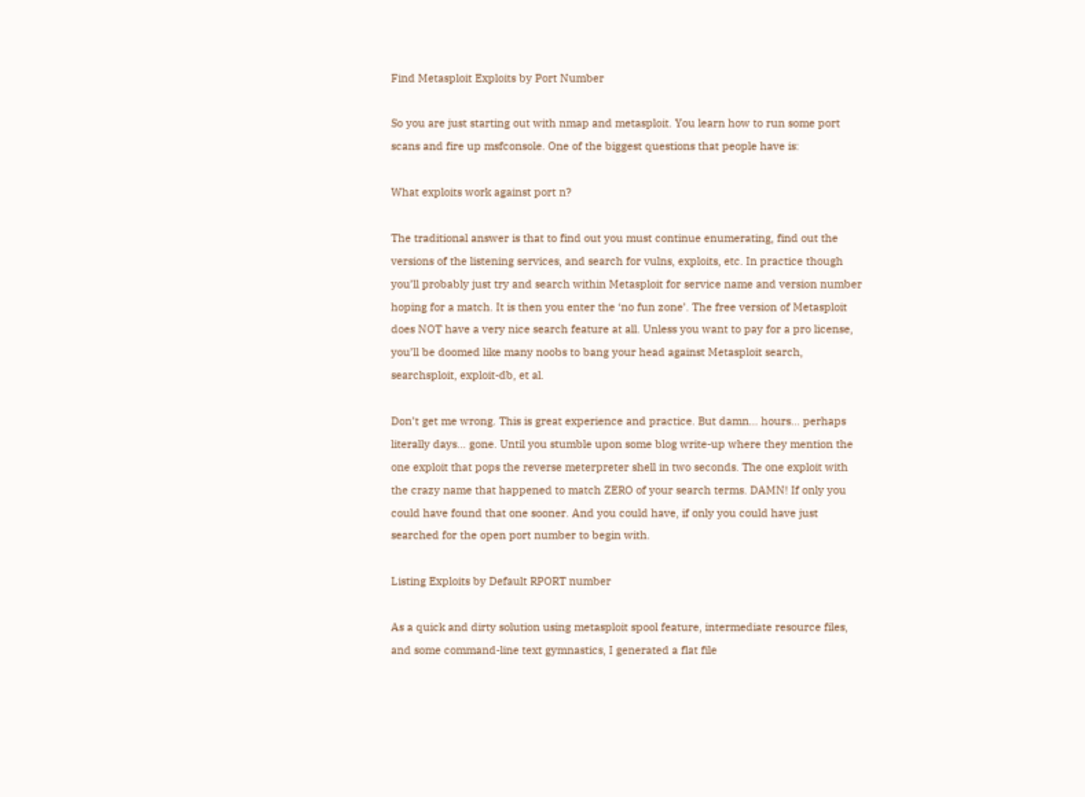Find Metasploit Exploits by Port Number

So you are just starting out with nmap and metasploit. You learn how to run some port scans and fire up msfconsole. One of the biggest questions that people have is:

What exploits work against port n?

The traditional answer is that to find out you must continue enumerating, find out the versions of the listening services, and search for vulns, exploits, etc. In practice though you’ll probably just try and search within Metasploit for service name and version number hoping for a match. It is then you enter the ‘no fun zone’. The free version of Metasploit does NOT have a very nice search feature at all. Unless you want to pay for a pro license, you’ll be doomed like many noobs to bang your head against Metasploit search, searchsploit, exploit-db, et al.

Don’t get me wrong. This is great experience and practice. But damn… hours… perhaps literally days… gone. Until you stumble upon some blog write-up where they mention the one exploit that pops the reverse meterpreter shell in two seconds. The one exploit with the crazy name that happened to match ZERO of your search terms. DAMN! If only you could have found that one sooner. And you could have, if only you could have just searched for the open port number to begin with.

Listing Exploits by Default RPORT number

As a quick and dirty solution using metasploit spool feature, intermediate resource files, and some command-line text gymnastics, I generated a flat file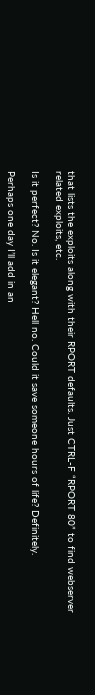that lists the exploits along with their RPORT defaults. Just CTRL-F “RPORT 80” to find webserver related exploits, etc.

Is it perfect? No. Is it elegant? Hell no. Could it save someone hours of life? Definitely.

Perhaps one day I’ll add in an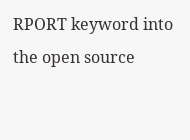RPORT keyword into the open source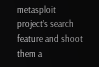metasploit project’s search feature and shoot them a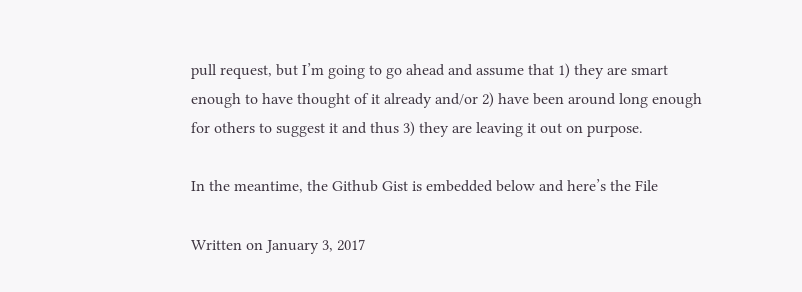pull request, but I’m going to go ahead and assume that 1) they are smart enough to have thought of it already and/or 2) have been around long enough for others to suggest it and thus 3) they are leaving it out on purpose.

In the meantime, the Github Gist is embedded below and here’s the File

Written on January 3, 2017